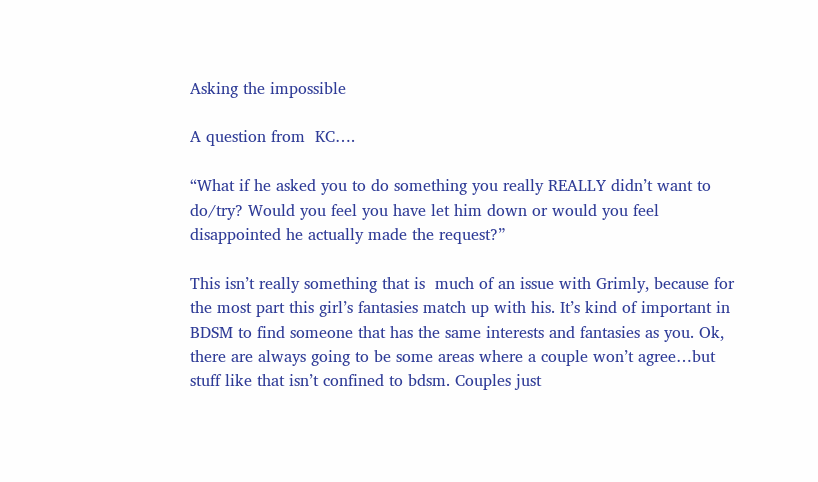Asking the impossible

A question from  KC….

“What if he asked you to do something you really REALLY didn’t want to do/try? Would you feel you have let him down or would you feel disappointed he actually made the request?”

This isn’t really something that is  much of an issue with Grimly, because for the most part this girl’s fantasies match up with his. It’s kind of important in BDSM to find someone that has the same interests and fantasies as you. Ok, there are always going to be some areas where a couple won’t agree…but stuff like that isn’t confined to bdsm. Couples just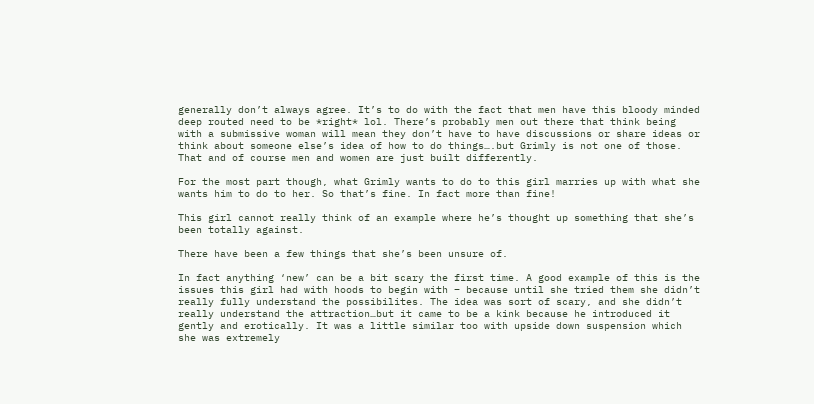generally don’t always agree. It’s to do with the fact that men have this bloody minded deep routed need to be *right* lol. There’s probably men out there that think being with a submissive woman will mean they don’t have to have discussions or share ideas or think about someone else’s idea of how to do things….but Grimly is not one of those. That and of course men and women are just built differently.

For the most part though, what Grimly wants to do to this girl marries up with what she wants him to do to her. So that’s fine. In fact more than fine!

This girl cannot really think of an example where he’s thought up something that she’s been totally against.

There have been a few things that she’s been unsure of.

In fact anything ‘new’ can be a bit scary the first time. A good example of this is the issues this girl had with hoods to begin with – because until she tried them she didn’t really fully understand the possibilites. The idea was sort of scary, and she didn’t really understand the attraction…but it came to be a kink because he introduced it gently and erotically. It was a little similar too with upside down suspension which she was extremely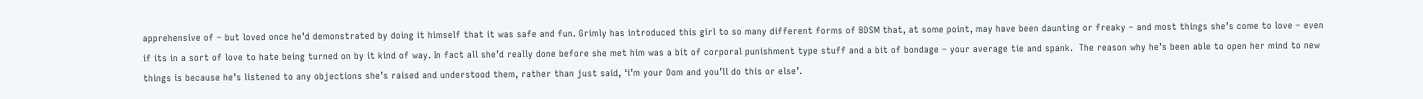apprehensive of – but loved once he’d demonstrated by doing it himself that it was safe and fun. Grimly has introduced this girl to so many different forms of BDSM that, at some point, may have been daunting or freaky – and most things she’s come to love – even if its in a sort of love to hate being turned on by it kind of way. In fact all she’d really done before she met him was a bit of corporal punishment type stuff and a bit of bondage – your average tie and spank.  The reason why he’s been able to open her mind to new things is because he’s listened to any objections she’s raised and understood them, rather than just said, ‘i’m your Dom and you’ll do this or else’.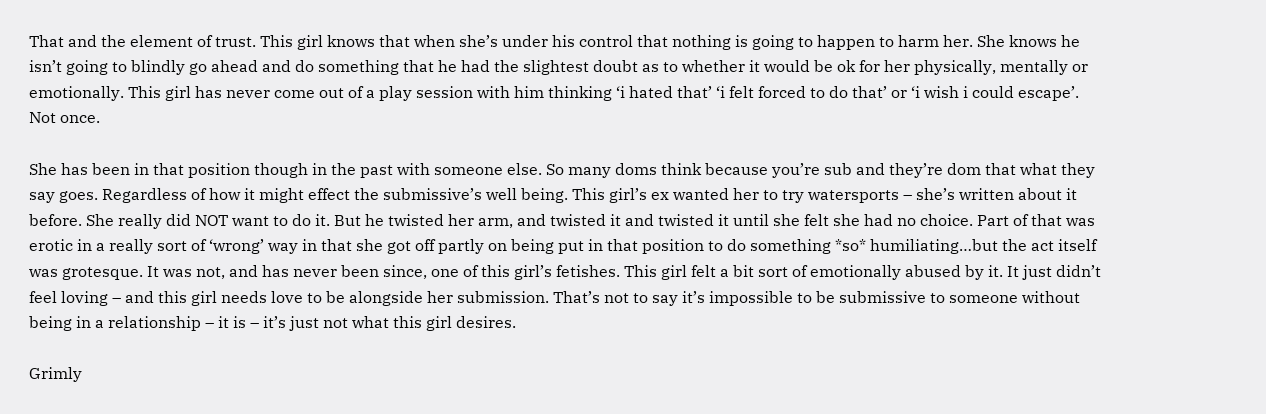That and the element of trust. This girl knows that when she’s under his control that nothing is going to happen to harm her. She knows he isn’t going to blindly go ahead and do something that he had the slightest doubt as to whether it would be ok for her physically, mentally or emotionally. This girl has never come out of a play session with him thinking ‘i hated that’ ‘i felt forced to do that’ or ‘i wish i could escape’. Not once.

She has been in that position though in the past with someone else. So many doms think because you’re sub and they’re dom that what they say goes. Regardless of how it might effect the submissive’s well being. This girl’s ex wanted her to try watersports – she’s written about it before. She really did NOT want to do it. But he twisted her arm, and twisted it and twisted it until she felt she had no choice. Part of that was erotic in a really sort of ‘wrong’ way in that she got off partly on being put in that position to do something *so* humiliating…but the act itself was grotesque. It was not, and has never been since, one of this girl’s fetishes. This girl felt a bit sort of emotionally abused by it. It just didn’t feel loving – and this girl needs love to be alongside her submission. That’s not to say it’s impossible to be submissive to someone without being in a relationship – it is – it’s just not what this girl desires.

Grimly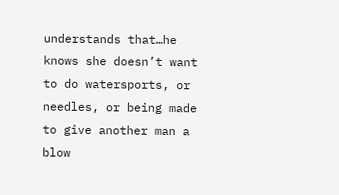understands that…he knows she doesn’t want to do watersports, or needles, or being made to give another man a blow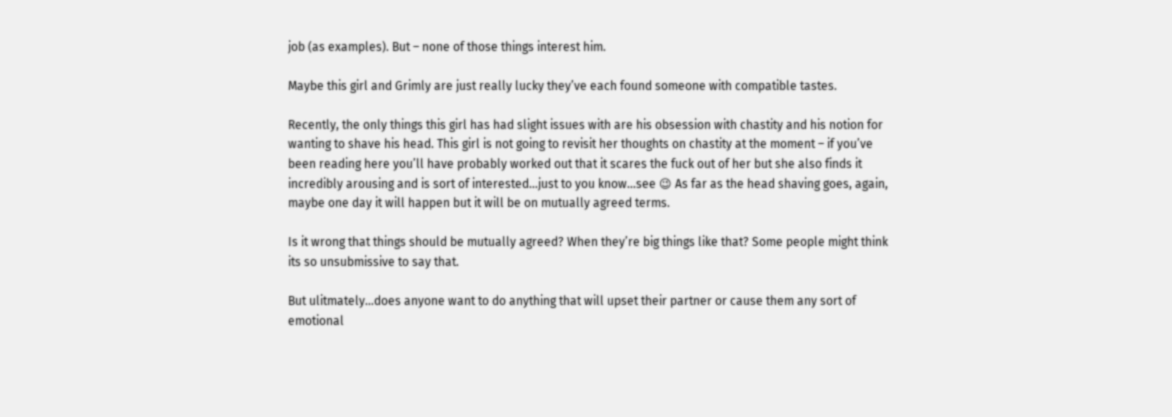job (as examples). But – none of those things interest him.

Maybe this girl and Grimly are just really lucky they’ve each found someone with compatible tastes.

Recently, the only things this girl has had slight issues with are his obsession with chastity and his notion for wanting to shave his head. This girl is not going to revisit her thoughts on chastity at the moment – if you’ve been reading here you’ll have probably worked out that it scares the fuck out of her but she also finds it incredibly arousing and is sort of interested…just to you know…see 😉 As far as the head shaving goes, again, maybe one day it will happen but it will be on mutually agreed terms.

Is it wrong that things should be mutually agreed? When they’re big things like that? Some people might think its so unsubmissive to say that.

But ulitmately…does anyone want to do anything that will upset their partner or cause them any sort of emotional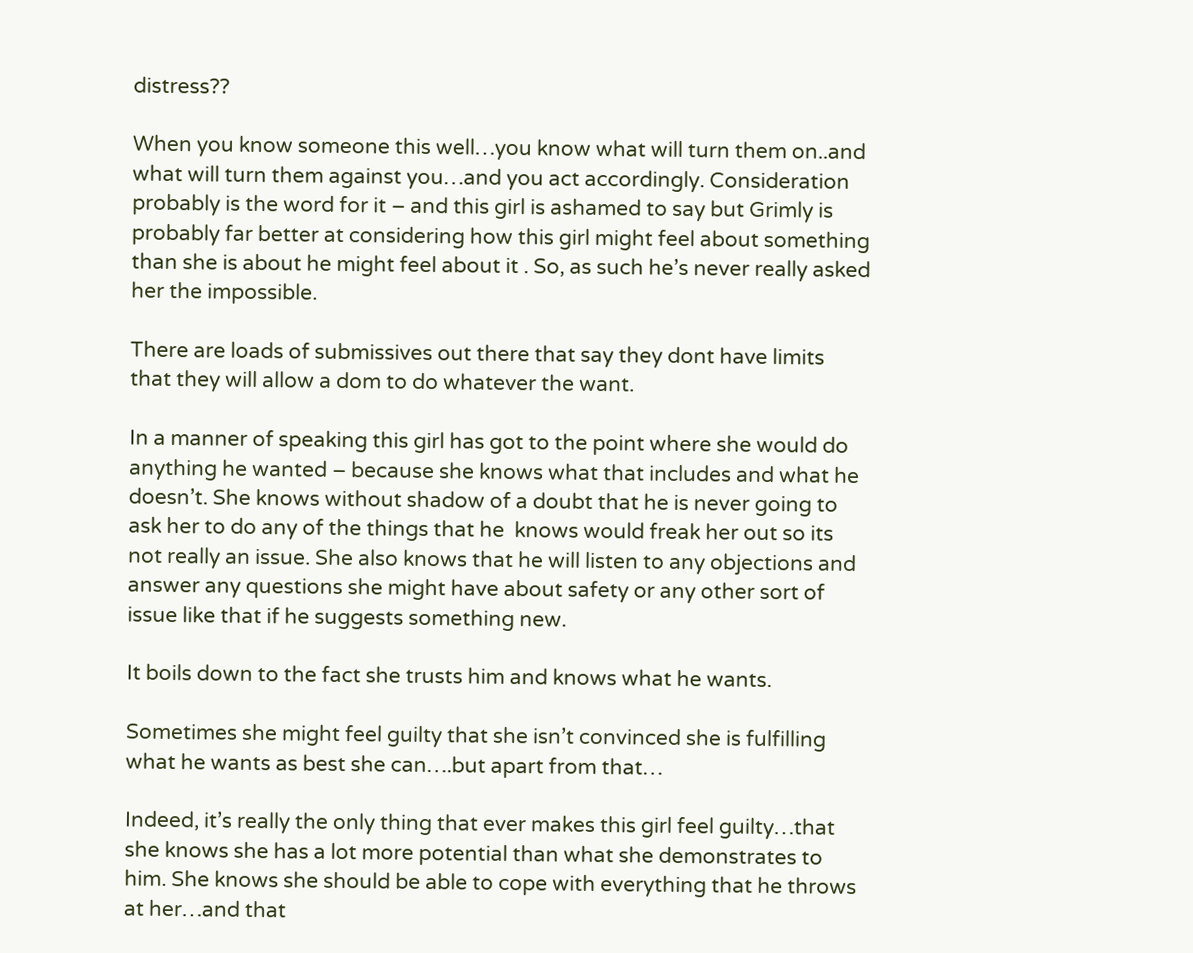distress??

When you know someone this well…you know what will turn them on..and what will turn them against you…and you act accordingly. Consideration probably is the word for it – and this girl is ashamed to say but Grimly is probably far better at considering how this girl might feel about something than she is about he might feel about it . So, as such he’s never really asked her the impossible.

There are loads of submissives out there that say they dont have limits that they will allow a dom to do whatever the want.

In a manner of speaking this girl has got to the point where she would do anything he wanted – because she knows what that includes and what he doesn’t. She knows without shadow of a doubt that he is never going to ask her to do any of the things that he  knows would freak her out so its not really an issue. She also knows that he will listen to any objections and answer any questions she might have about safety or any other sort of issue like that if he suggests something new.

It boils down to the fact she trusts him and knows what he wants.

Sometimes she might feel guilty that she isn’t convinced she is fulfilling what he wants as best she can….but apart from that…

Indeed, it’s really the only thing that ever makes this girl feel guilty…that she knows she has a lot more potential than what she demonstrates to him. She knows she should be able to cope with everything that he throws at her…and that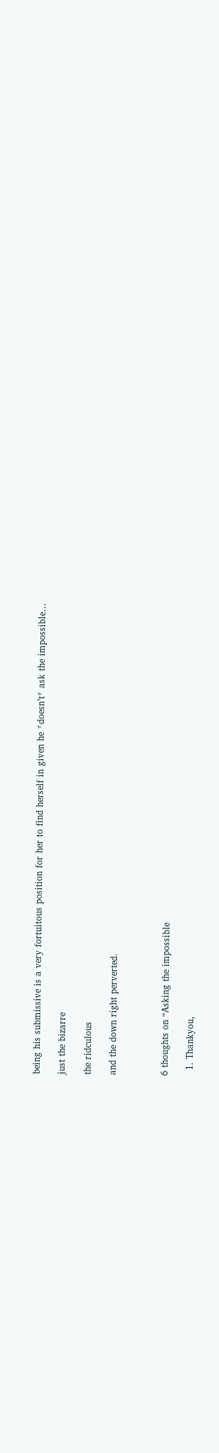being his submissive is a very fortuitous position for her to find herself in given he *doesn’t* ask the impossible…

just the bizarre

the ridculous

and the down right perverted.



6 thoughts on “Asking the impossible

  1. Thankyou,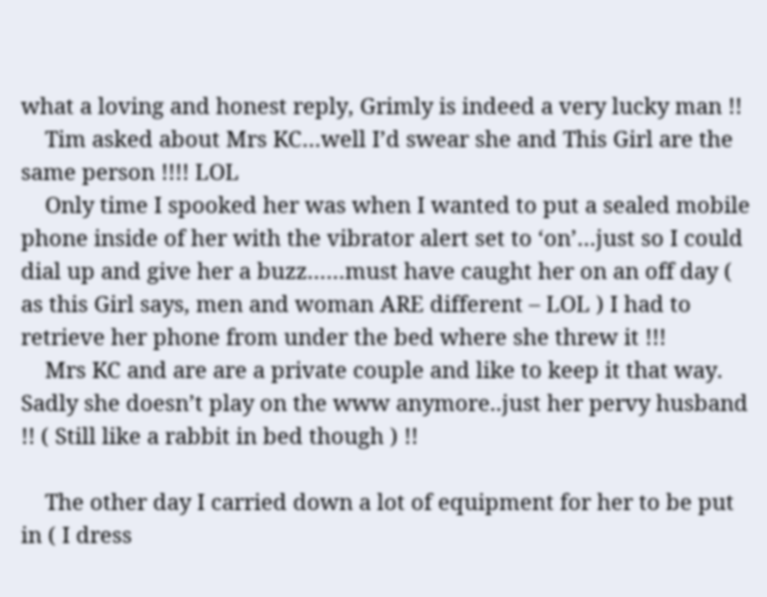what a loving and honest reply, Grimly is indeed a very lucky man !!
    Tim asked about Mrs KC…well I’d swear she and This Girl are the same person !!!! LOL
    Only time I spooked her was when I wanted to put a sealed mobile phone inside of her with the vibrator alert set to ‘on’…just so I could dial up and give her a buzz……must have caught her on an off day ( as this Girl says, men and woman ARE different – LOL ) I had to retrieve her phone from under the bed where she threw it !!!
    Mrs KC and are are a private couple and like to keep it that way. Sadly she doesn’t play on the www anymore..just her pervy husband !! ( Still like a rabbit in bed though ) !!

    The other day I carried down a lot of equipment for her to be put in ( I dress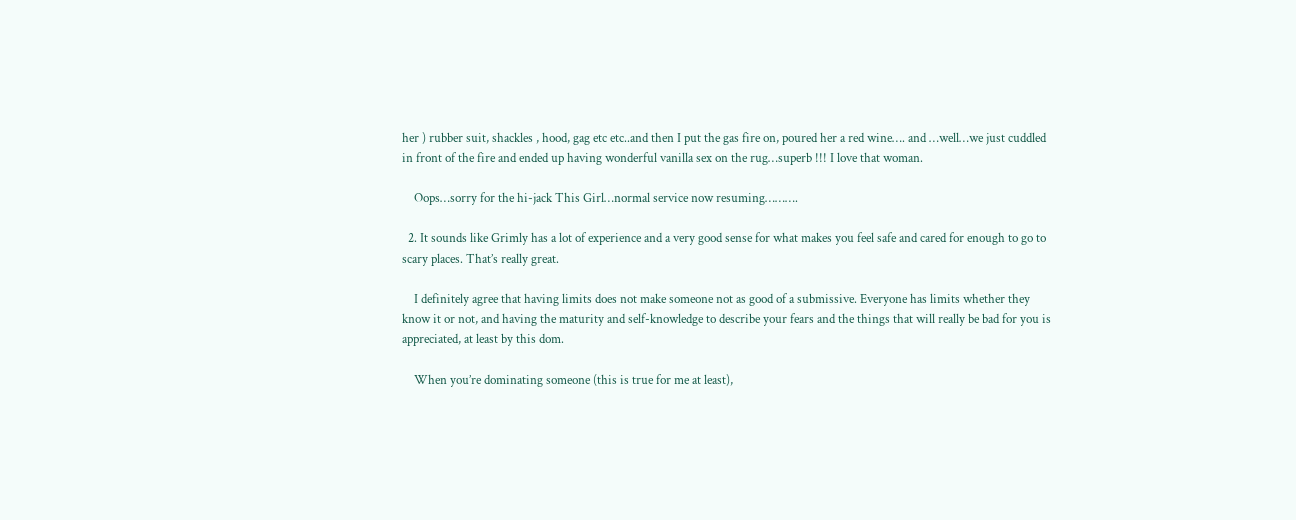her ) rubber suit, shackles , hood, gag etc etc..and then I put the gas fire on, poured her a red wine…. and …well…we just cuddled in front of the fire and ended up having wonderful vanilla sex on the rug…superb !!! I love that woman.

    Oops…sorry for the hi-jack This Girl…normal service now resuming……….

  2. It sounds like Grimly has a lot of experience and a very good sense for what makes you feel safe and cared for enough to go to scary places. That’s really great.

    I definitely agree that having limits does not make someone not as good of a submissive. Everyone has limits whether they know it or not, and having the maturity and self-knowledge to describe your fears and the things that will really be bad for you is appreciated, at least by this dom.

    When you’re dominating someone (this is true for me at least),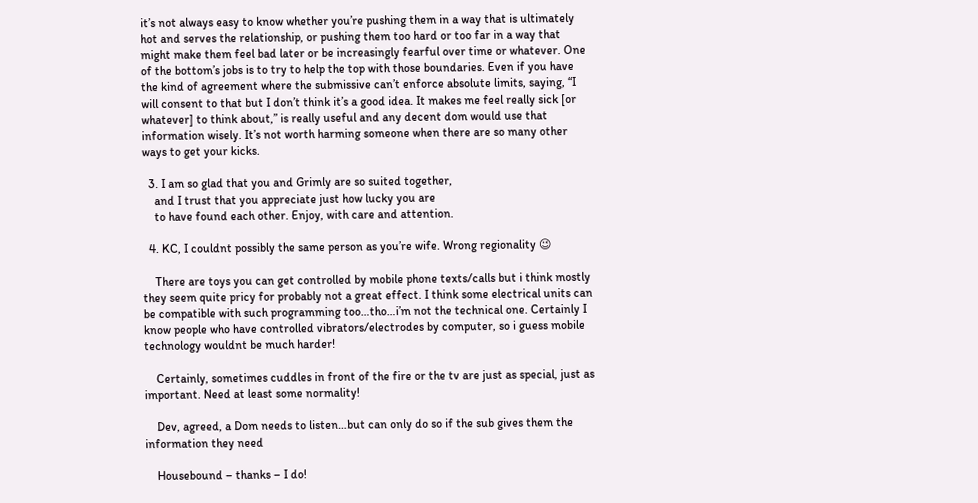it’s not always easy to know whether you’re pushing them in a way that is ultimately hot and serves the relationship, or pushing them too hard or too far in a way that might make them feel bad later or be increasingly fearful over time or whatever. One of the bottom’s jobs is to try to help the top with those boundaries. Even if you have the kind of agreement where the submissive can’t enforce absolute limits, saying, “I will consent to that but I don’t think it’s a good idea. It makes me feel really sick [or whatever] to think about,” is really useful and any decent dom would use that information wisely. It’s not worth harming someone when there are so many other ways to get your kicks.

  3. I am so glad that you and Grimly are so suited together,
    and I trust that you appreciate just how lucky you are
    to have found each other. Enjoy, with care and attention.

  4. KC, I couldnt possibly the same person as you’re wife. Wrong regionality 😉

    There are toys you can get controlled by mobile phone texts/calls but i think mostly they seem quite pricy for probably not a great effect. I think some electrical units can be compatible with such programming too…tho…i’m not the technical one. Certainly I know people who have controlled vibrators/electrodes by computer, so i guess mobile technology wouldnt be much harder!

    Certainly, sometimes cuddles in front of the fire or the tv are just as special, just as important. Need at least some normality!

    Dev, agreed, a Dom needs to listen…but can only do so if the sub gives them the information they need

    Housebound – thanks – I do!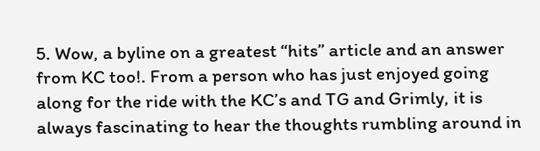5. Wow, a byline on a greatest “hits” article and an answer from KC too!. From a person who has just enjoyed going along for the ride with the KC’s and TG and Grimly, it is always fascinating to hear the thoughts rumbling around in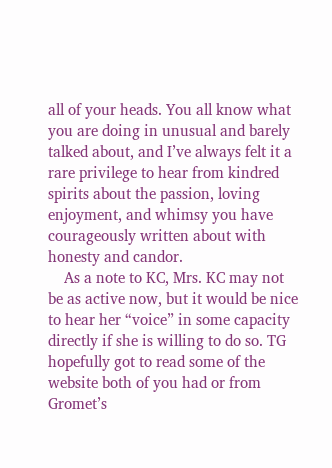all of your heads. You all know what you are doing in unusual and barely talked about, and I’ve always felt it a rare privilege to hear from kindred spirits about the passion, loving enjoyment, and whimsy you have courageously written about with honesty and candor.
    As a note to KC, Mrs. KC may not be as active now, but it would be nice to hear her “voice” in some capacity directly if she is willing to do so. TG hopefully got to read some of the website both of you had or from Gromet’s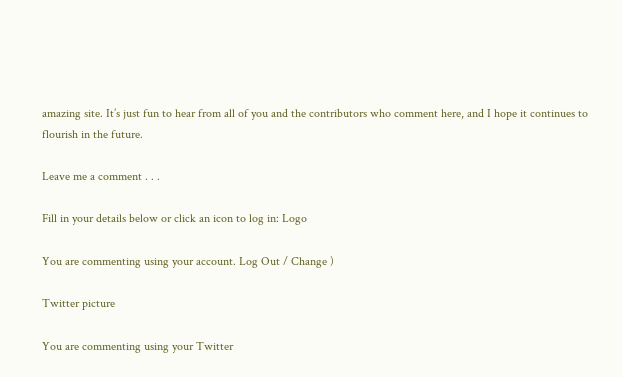amazing site. It’s just fun to hear from all of you and the contributors who comment here, and I hope it continues to flourish in the future.

Leave me a comment . . .

Fill in your details below or click an icon to log in: Logo

You are commenting using your account. Log Out / Change )

Twitter picture

You are commenting using your Twitter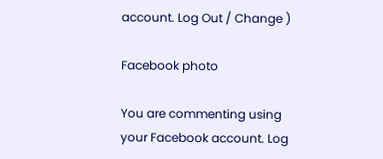account. Log Out / Change )

Facebook photo

You are commenting using your Facebook account. Log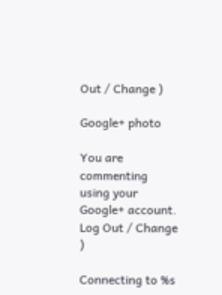Out / Change )

Google+ photo

You are commenting using your Google+ account. Log Out / Change )

Connecting to %s